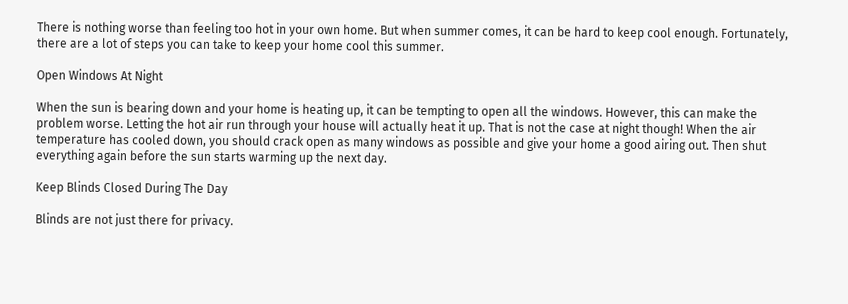There is nothing worse than feeling too hot in your own home. But when summer comes, it can be hard to keep cool enough. Fortunately, there are a lot of steps you can take to keep your home cool this summer.

Open Windows At Night

When the sun is bearing down and your home is heating up, it can be tempting to open all the windows. However, this can make the problem worse. Letting the hot air run through your house will actually heat it up. That is not the case at night though! When the air temperature has cooled down, you should crack open as many windows as possible and give your home a good airing out. Then shut everything again before the sun starts warming up the next day.

Keep Blinds Closed During The Day

Blinds are not just there for privacy.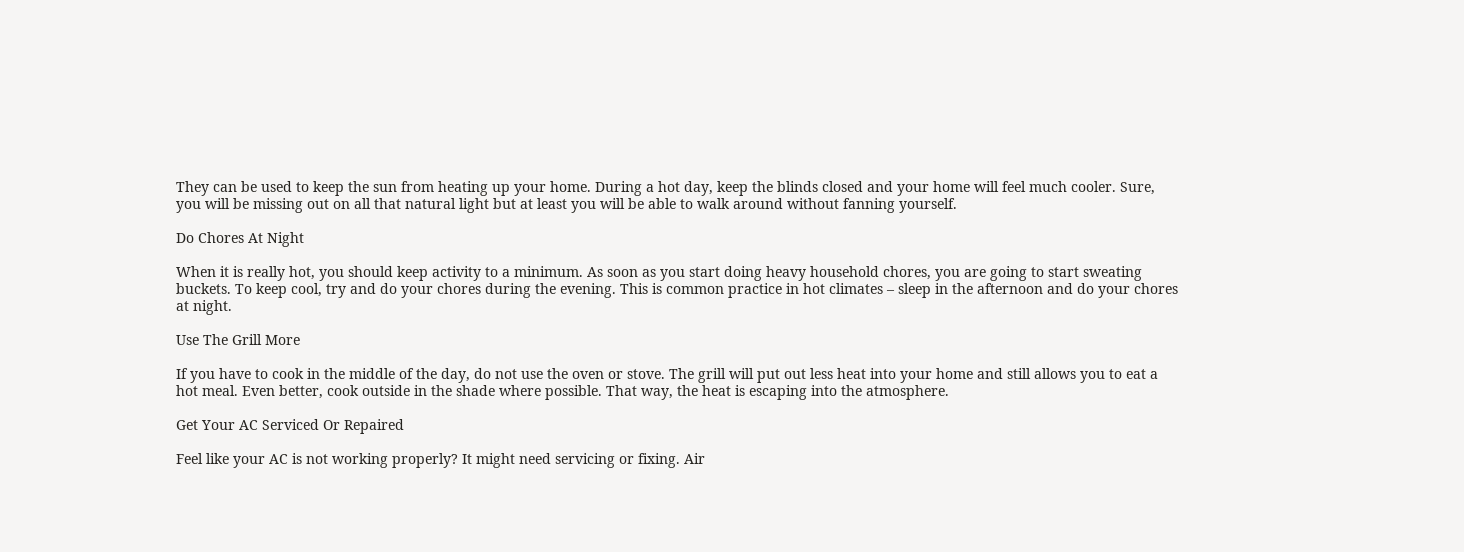They can be used to keep the sun from heating up your home. During a hot day, keep the blinds closed and your home will feel much cooler. Sure, you will be missing out on all that natural light but at least you will be able to walk around without fanning yourself.

Do Chores At Night

When it is really hot, you should keep activity to a minimum. As soon as you start doing heavy household chores, you are going to start sweating buckets. To keep cool, try and do your chores during the evening. This is common practice in hot climates – sleep in the afternoon and do your chores at night.

Use The Grill More

If you have to cook in the middle of the day, do not use the oven or stove. The grill will put out less heat into your home and still allows you to eat a hot meal. Even better, cook outside in the shade where possible. That way, the heat is escaping into the atmosphere.

Get Your AC Serviced Or Repaired

Feel like your AC is not working properly? It might need servicing or fixing. Air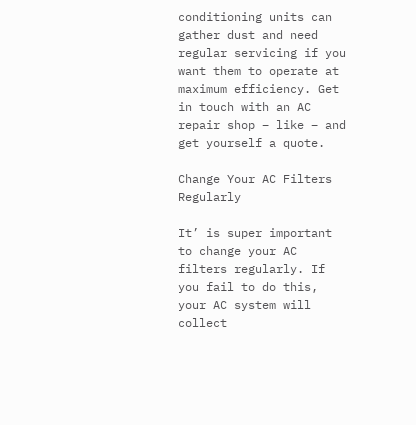conditioning units can gather dust and need regular servicing if you want them to operate at maximum efficiency. Get in touch with an AC repair shop – like – and get yourself a quote.

Change Your AC Filters Regularly

It’ is super important to change your AC filters regularly. If you fail to do this, your AC system will collect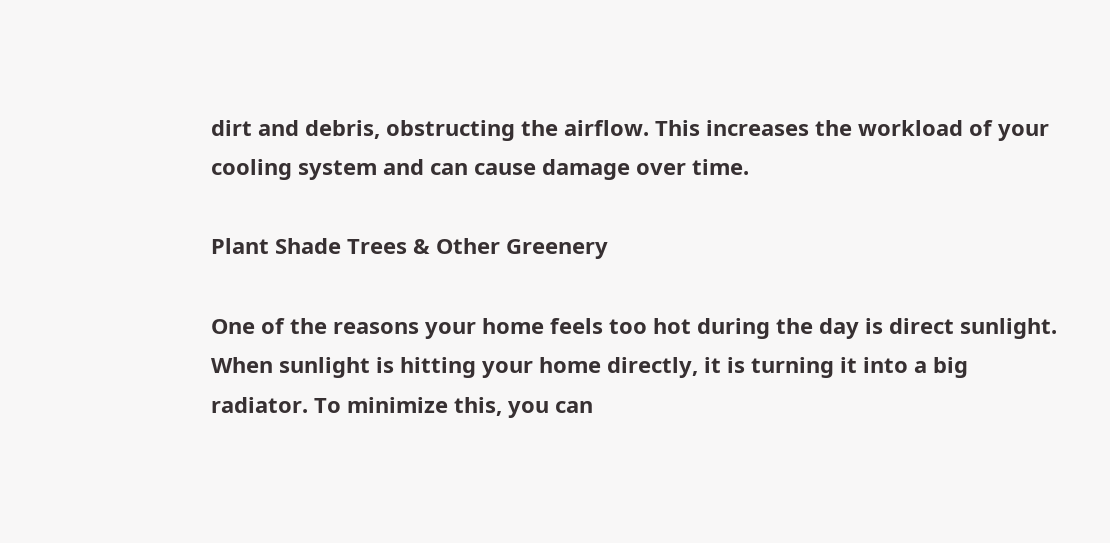dirt and debris, obstructing the airflow. This increases the workload of your cooling system and can cause damage over time.

Plant Shade Trees & Other Greenery

One of the reasons your home feels too hot during the day is direct sunlight. When sunlight is hitting your home directly, it is turning it into a big radiator. To minimize this, you can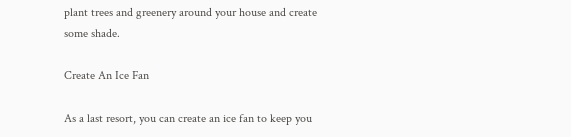plant trees and greenery around your house and create some shade.

Create An Ice Fan

As a last resort, you can create an ice fan to keep you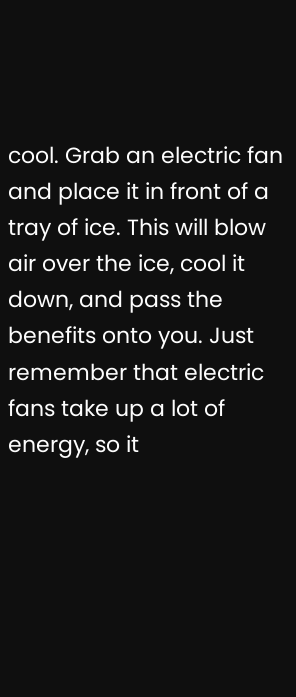cool. Grab an electric fan and place it in front of a tray of ice. This will blow air over the ice, cool it down, and pass the benefits onto you. Just remember that electric fans take up a lot of energy, so it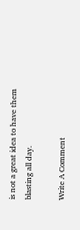is not a great idea to have them blasting all day.

Write A Comment